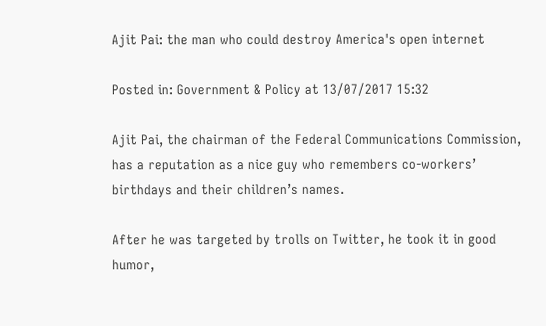Ajit Pai: the man who could destroy America's open internet

Posted in: Government & Policy at 13/07/2017 15:32

Ajit Pai, the chairman of the Federal Communications Commission, has a reputation as a nice guy who remembers co-workers’ birthdays and their children’s names.

After he was targeted by trolls on Twitter, he took it in good humor,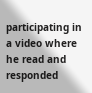participating in a video where he read and responded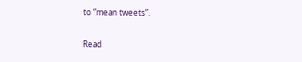to “mean tweets”.

Read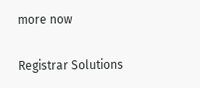more now

Registrar Solutions